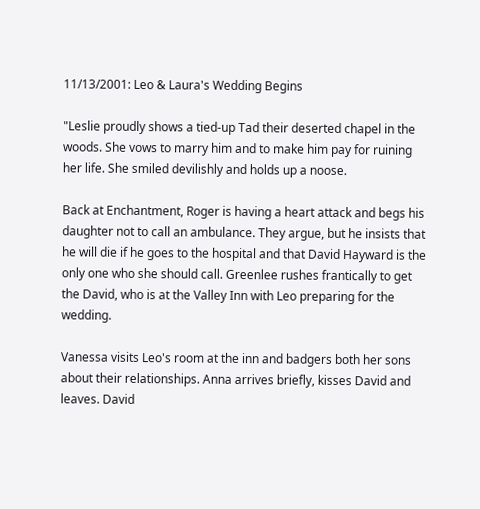11/13/2001: Leo & Laura's Wedding Begins

"Leslie proudly shows a tied-up Tad their deserted chapel in the woods. She vows to marry him and to make him pay for ruining her life. She smiled devilishly and holds up a noose.

Back at Enchantment, Roger is having a heart attack and begs his daughter not to call an ambulance. They argue, but he insists that he will die if he goes to the hospital and that David Hayward is the only one who she should call. Greenlee rushes frantically to get the David, who is at the Valley Inn with Leo preparing for the wedding.

Vanessa visits Leo's room at the inn and badgers both her sons about their relationships. Anna arrives briefly, kisses David and leaves. David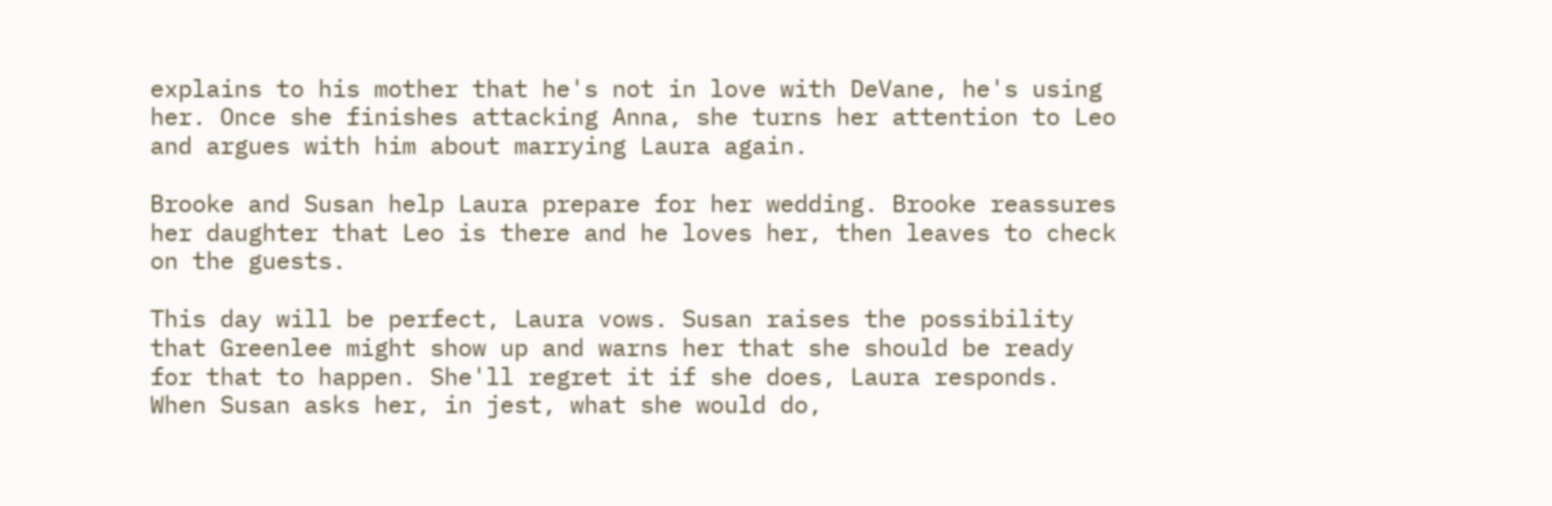explains to his mother that he's not in love with DeVane, he's using her. Once she finishes attacking Anna, she turns her attention to Leo and argues with him about marrying Laura again.

Brooke and Susan help Laura prepare for her wedding. Brooke reassures her daughter that Leo is there and he loves her, then leaves to check on the guests.

This day will be perfect, Laura vows. Susan raises the possibility that Greenlee might show up and warns her that she should be ready for that to happen. She'll regret it if she does, Laura responds. When Susan asks her, in jest, what she would do,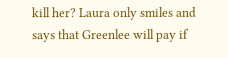kill her? Laura only smiles and says that Greenlee will pay if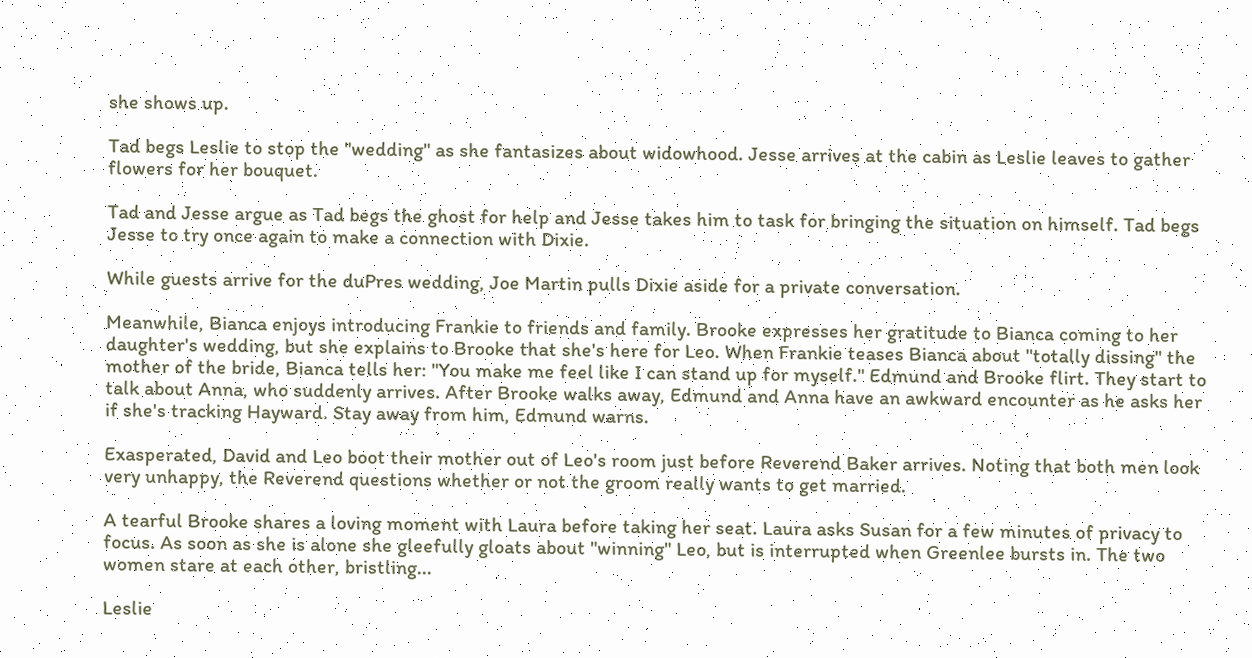she shows up.

Tad begs Leslie to stop the "wedding" as she fantasizes about widowhood. Jesse arrives at the cabin as Leslie leaves to gather flowers for her bouquet.

Tad and Jesse argue as Tad begs the ghost for help and Jesse takes him to task for bringing the situation on himself. Tad begs Jesse to try once again to make a connection with Dixie.

While guests arrive for the duPres wedding, Joe Martin pulls Dixie aside for a private conversation.

Meanwhile, Bianca enjoys introducing Frankie to friends and family. Brooke expresses her gratitude to Bianca coming to her daughter's wedding, but she explains to Brooke that she's here for Leo. When Frankie teases Bianca about "totally dissing" the mother of the bride, Bianca tells her: "You make me feel like I can stand up for myself." Edmund and Brooke flirt. They start to talk about Anna, who suddenly arrives. After Brooke walks away, Edmund and Anna have an awkward encounter as he asks her if she's tracking Hayward. Stay away from him, Edmund warns.

Exasperated, David and Leo boot their mother out of Leo's room just before Reverend Baker arrives. Noting that both men look very unhappy, the Reverend questions whether or not the groom really wants to get married.

A tearful Brooke shares a loving moment with Laura before taking her seat. Laura asks Susan for a few minutes of privacy to focus. As soon as she is alone she gleefully gloats about "winning" Leo, but is interrupted when Greenlee bursts in. The two women stare at each other, bristling...

Leslie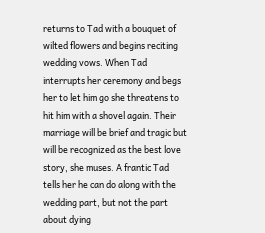returns to Tad with a bouquet of wilted flowers and begins reciting wedding vows. When Tad interrupts her ceremony and begs her to let him go she threatens to hit him with a shovel again. Their marriage will be brief and tragic but will be recognized as the best love story, she muses. A frantic Tad tells her he can do along with the wedding part, but not the part about dying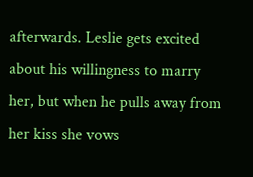afterwards. Leslie gets excited about his willingness to marry her, but when he pulls away from her kiss she vows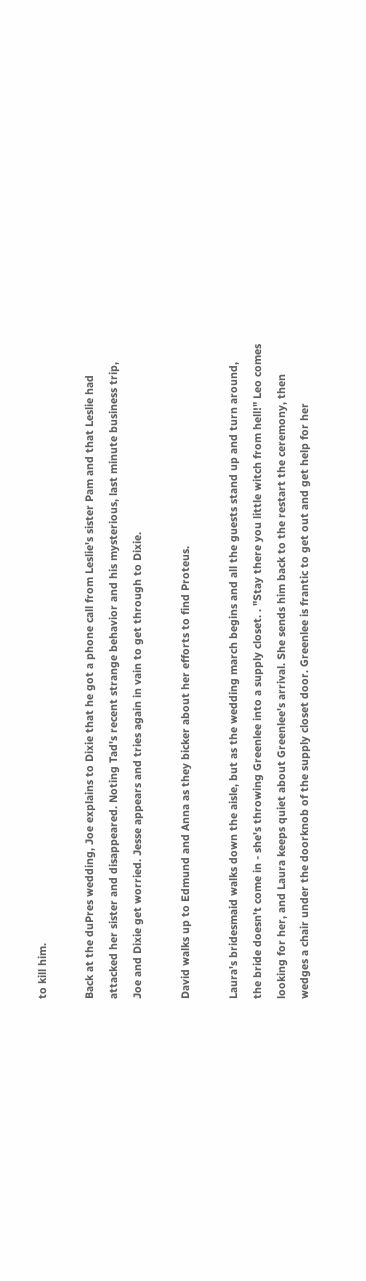to kill him.

Back at the duPres wedding, Joe explains to Dixie that he got a phone call from Leslie's sister Pam and that Leslie had attacked her sister and disappeared. Noting Tad's recent strange behavior and his mysterious, last minute business trip, Joe and Dixie get worried. Jesse appears and tries again in vain to get through to Dixie.

David walks up to Edmund and Anna as they bicker about her efforts to find Proteus.

Laura's bridesmaid walks down the aisle, but as the wedding march begins and all the guests stand up and turn around, the bride doesn't come in - she's throwing Greenlee into a supply closet. . "Stay there you little witch from hell!" Leo comes looking for her, and Laura keeps quiet about Greenlee's arrival. She sends him back to the restart the ceremony, then wedges a chair under the doorknob of the supply closet door. Greenlee is frantic to get out and get help for her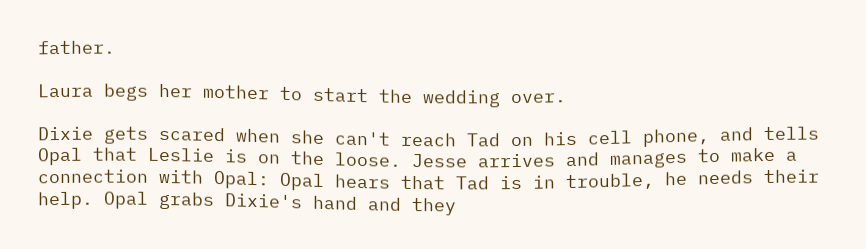father.

Laura begs her mother to start the wedding over.

Dixie gets scared when she can't reach Tad on his cell phone, and tells Opal that Leslie is on the loose. Jesse arrives and manages to make a connection with Opal: Opal hears that Tad is in trouble, he needs their help. Opal grabs Dixie's hand and they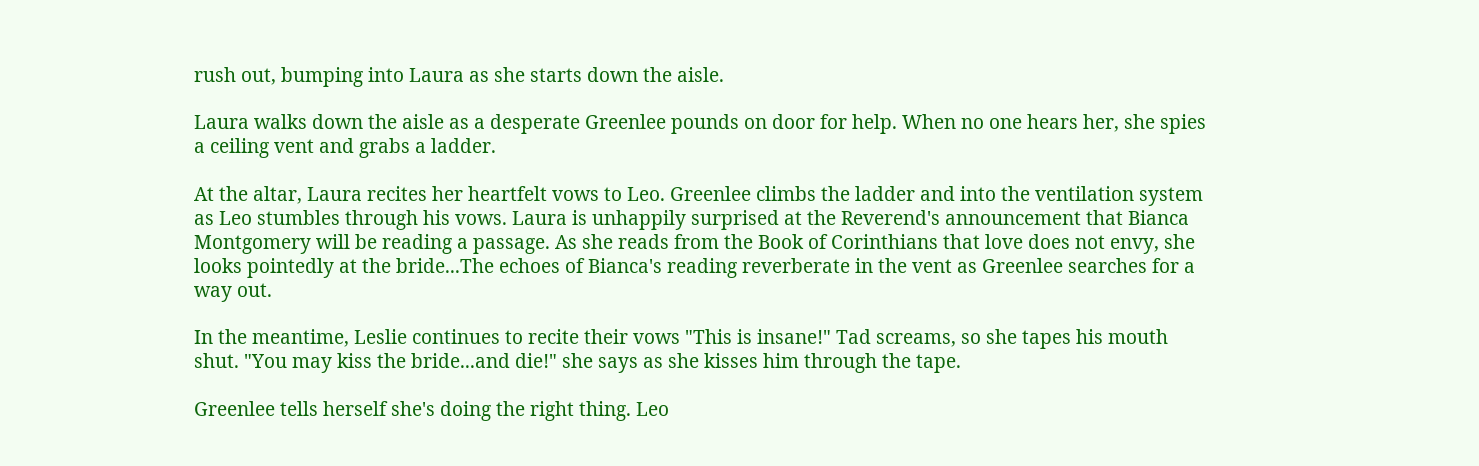rush out, bumping into Laura as she starts down the aisle.

Laura walks down the aisle as a desperate Greenlee pounds on door for help. When no one hears her, she spies a ceiling vent and grabs a ladder.

At the altar, Laura recites her heartfelt vows to Leo. Greenlee climbs the ladder and into the ventilation system as Leo stumbles through his vows. Laura is unhappily surprised at the Reverend's announcement that Bianca Montgomery will be reading a passage. As she reads from the Book of Corinthians that love does not envy, she looks pointedly at the bride...The echoes of Bianca's reading reverberate in the vent as Greenlee searches for a way out.

In the meantime, Leslie continues to recite their vows "This is insane!" Tad screams, so she tapes his mouth shut. "You may kiss the bride...and die!" she says as she kisses him through the tape.

Greenlee tells herself she's doing the right thing. Leo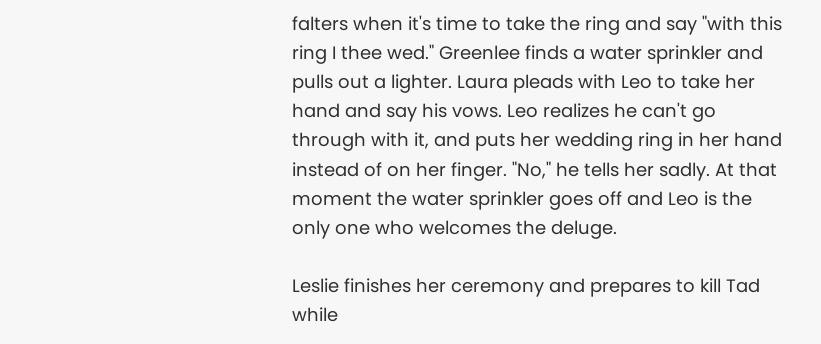falters when it's time to take the ring and say "with this ring I thee wed." Greenlee finds a water sprinkler and pulls out a lighter. Laura pleads with Leo to take her hand and say his vows. Leo realizes he can't go through with it, and puts her wedding ring in her hand instead of on her finger. "No," he tells her sadly. At that moment the water sprinkler goes off and Leo is the only one who welcomes the deluge.

Leslie finishes her ceremony and prepares to kill Tad while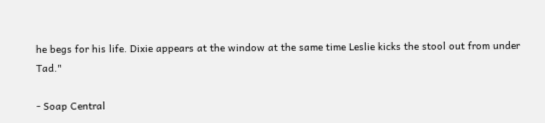he begs for his life. Dixie appears at the window at the same time Leslie kicks the stool out from under Tad."

- Soap Central